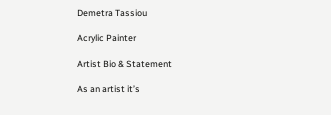Demetra Tassiou

Acrylic Painter

Artist Bio & Statement

As an artist it’s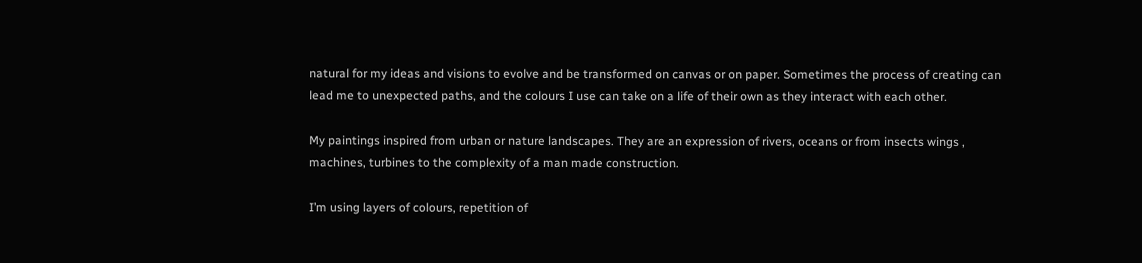natural for my ideas and visions to evolve and be transformed on canvas or on paper. Sometimes the process of creating can lead me to unexpected paths, and the colours I use can take on a life of their own as they interact with each other.

My paintings inspired from urban or nature landscapes. They are an expression of rivers, oceans or from insects wings , machines, turbines to the complexity of a man made construction.

I’m using layers of colours, repetition of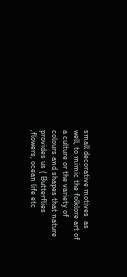small decorative motives  as well, to mimic the folklore art of a culture or the variety of colours and shapes that nature provides us ( Butterflies ,flowers, ocean life etc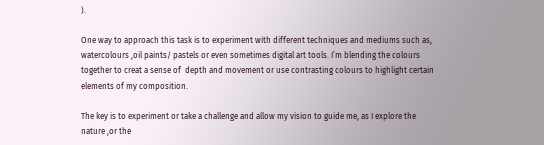).

One way to approach this task is to experiment with different techniques and mediums such as, watercolours ,oil paints/ pastels or even sometimes digital art tools. I’m blending the colours together to creat a sense of  depth and movement or use contrasting colours to highlight certain elements of my composition.

The key is to experiment or take a challenge and allow my vision to guide me, as I explore the nature ,or the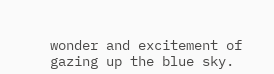wonder and excitement of gazing up the blue sky.